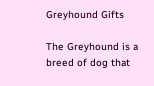Greyhound Gifts

The Greyhound is a breed of dog that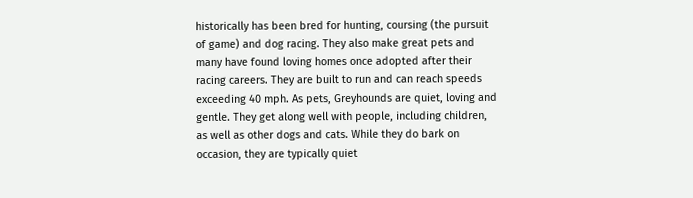historically has been bred for hunting, coursing (the pursuit of game) and dog racing. They also make great pets and many have found loving homes once adopted after their racing careers. They are built to run and can reach speeds exceeding 40 mph. As pets, Greyhounds are quiet, loving and gentle. They get along well with people, including children, as well as other dogs and cats. While they do bark on occasion, they are typically quiet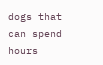dogs that can spend hours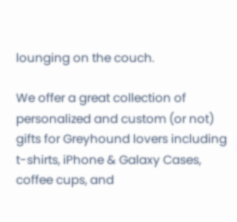lounging on the couch.

We offer a great collection of personalized and custom (or not) gifts for Greyhound lovers including t-shirts, iPhone & Galaxy Cases, coffee cups, and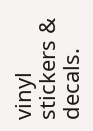vinyl stickers & decals.